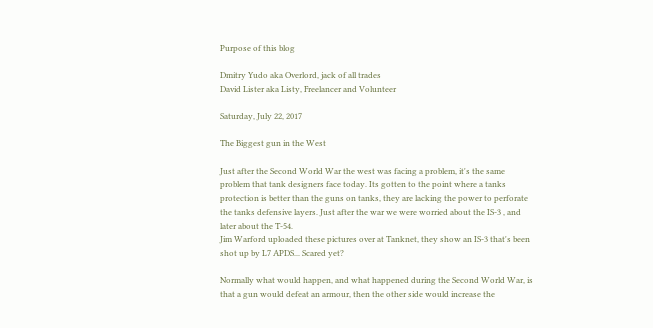Purpose of this blog

Dmitry Yudo aka Overlord, jack of all trades
David Lister aka Listy, Freelancer and Volunteer

Saturday, July 22, 2017

The Biggest gun in the West

Just after the Second World War the west was facing a problem, it's the same problem that tank designers face today. Its gotten to the point where a tanks protection is better than the guns on tanks, they are lacking the power to perforate the tanks defensive layers. Just after the war we were worried about the IS-3 , and later about the T-54.
Jim Warford uploaded these pictures over at Tanknet, they show an IS-3 that's been shot up by L7 APDS... Scared yet?

Normally what would happen, and what happened during the Second World War, is that a gun would defeat an armour, then the other side would increase the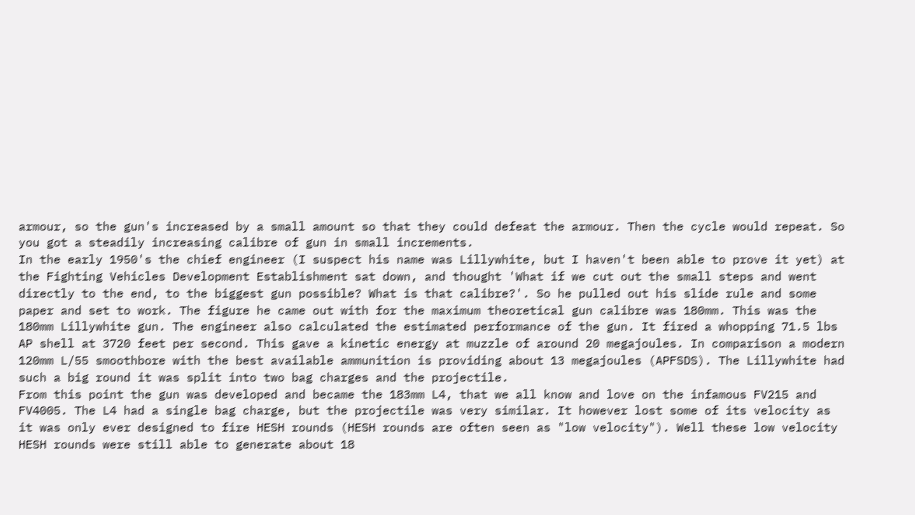armour, so the gun's increased by a small amount so that they could defeat the armour. Then the cycle would repeat. So you got a steadily increasing calibre of gun in small increments.
In the early 1950's the chief engineer (I suspect his name was Lillywhite, but I haven't been able to prove it yet) at the Fighting Vehicles Development Establishment sat down, and thought 'What if we cut out the small steps and went directly to the end, to the biggest gun possible? What is that calibre?'. So he pulled out his slide rule and some paper and set to work. The figure he came out with for the maximum theoretical gun calibre was 180mm. This was the 180mm Lillywhite gun. The engineer also calculated the estimated performance of the gun. It fired a whopping 71.5 lbs AP shell at 3720 feet per second. This gave a kinetic energy at muzzle of around 20 megajoules. In comparison a modern 120mm L/55 smoothbore with the best available ammunition is providing about 13 megajoules (APFSDS). The Lillywhite had such a big round it was split into two bag charges and the projectile.
From this point the gun was developed and became the 183mm L4, that we all know and love on the infamous FV215 and FV4005. The L4 had a single bag charge, but the projectile was very similar. It however lost some of its velocity as it was only ever designed to fire HESH rounds (HESH rounds are often seen as "low velocity"). Well these low velocity HESH rounds were still able to generate about 18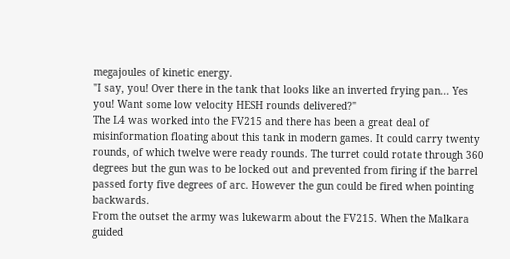megajoules of kinetic energy.
"I say, you! Over there in the tank that looks like an inverted frying pan... Yes you! Want some low velocity HESH rounds delivered?"
The L4 was worked into the FV215 and there has been a great deal of misinformation floating about this tank in modern games. It could carry twenty rounds, of which twelve were ready rounds. The turret could rotate through 360 degrees but the gun was to be locked out and prevented from firing if the barrel passed forty five degrees of arc. However the gun could be fired when pointing backwards.
From the outset the army was lukewarm about the FV215. When the Malkara guided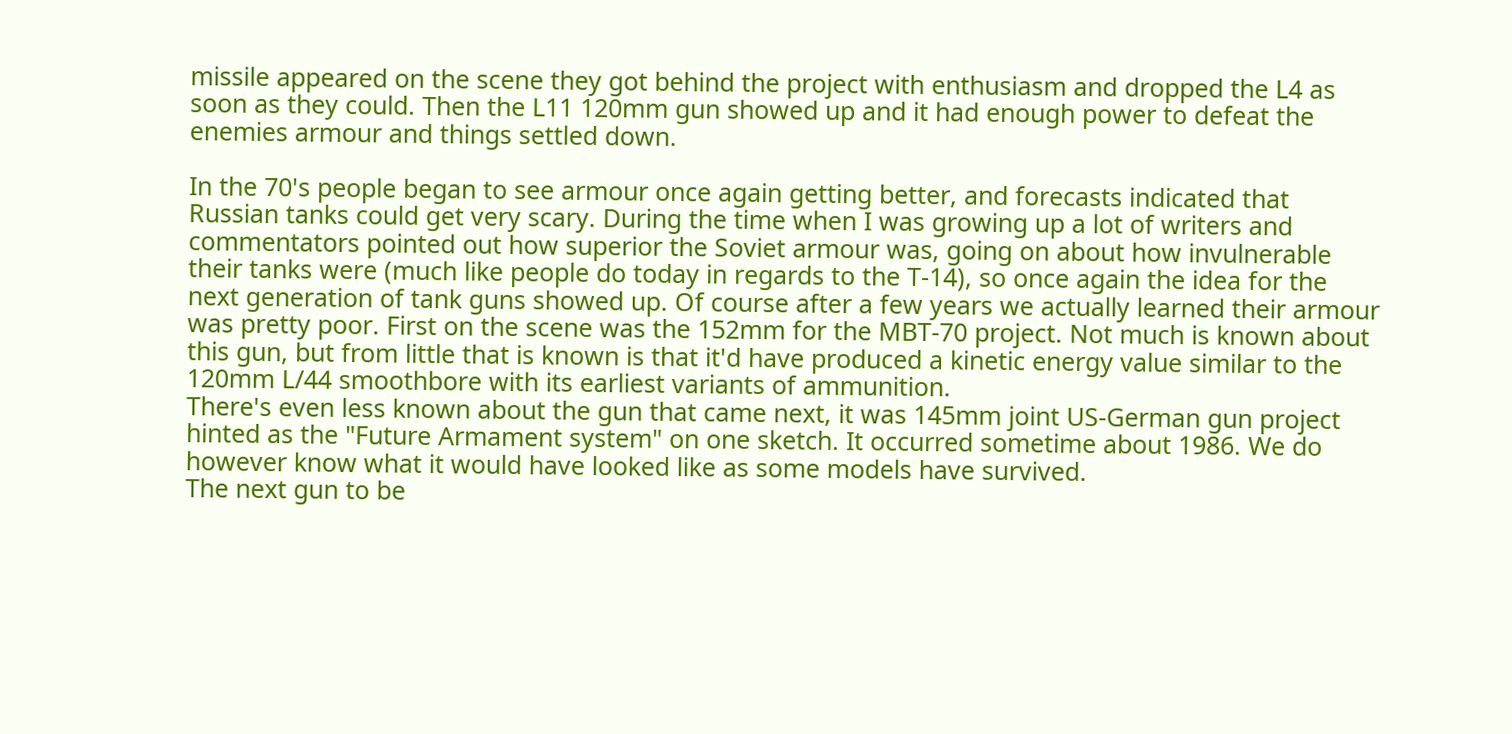missile appeared on the scene they got behind the project with enthusiasm and dropped the L4 as soon as they could. Then the L11 120mm gun showed up and it had enough power to defeat the enemies armour and things settled down.

In the 70's people began to see armour once again getting better, and forecasts indicated that Russian tanks could get very scary. During the time when I was growing up a lot of writers and commentators pointed out how superior the Soviet armour was, going on about how invulnerable their tanks were (much like people do today in regards to the T-14), so once again the idea for the next generation of tank guns showed up. Of course after a few years we actually learned their armour was pretty poor. First on the scene was the 152mm for the MBT-70 project. Not much is known about this gun, but from little that is known is that it'd have produced a kinetic energy value similar to the 120mm L/44 smoothbore with its earliest variants of ammunition.
There's even less known about the gun that came next, it was 145mm joint US-German gun project hinted as the "Future Armament system" on one sketch. It occurred sometime about 1986. We do however know what it would have looked like as some models have survived.
The next gun to be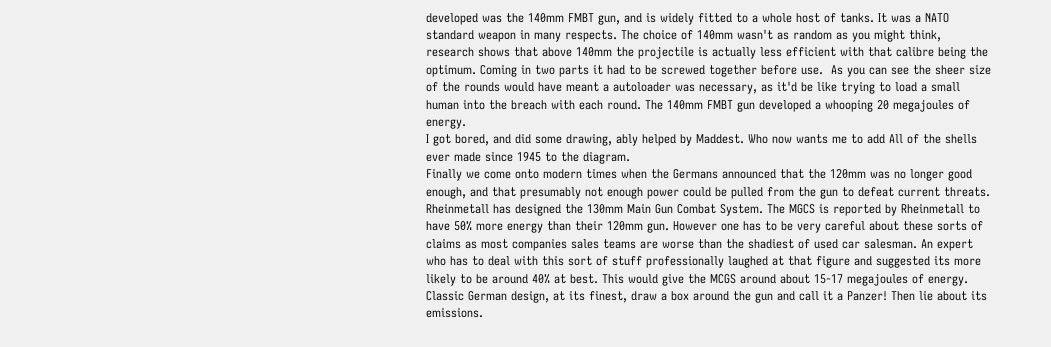developed was the 140mm FMBT gun, and is widely fitted to a whole host of tanks. It was a NATO standard weapon in many respects. The choice of 140mm wasn't as random as you might think, research shows that above 140mm the projectile is actually less efficient with that calibre being the optimum. Coming in two parts it had to be screwed together before use.  As you can see the sheer size of the rounds would have meant a autoloader was necessary, as it'd be like trying to load a small human into the breach with each round. The 140mm FMBT gun developed a whooping 20 megajoules of energy.
I got bored, and did some drawing, ably helped by Maddest. Who now wants me to add All of the shells ever made since 1945 to the diagram.
Finally we come onto modern times when the Germans announced that the 120mm was no longer good enough, and that presumably not enough power could be pulled from the gun to defeat current threats. Rheinmetall has designed the 130mm Main Gun Combat System. The MGCS is reported by Rheinmetall to have 50% more energy than their 120mm gun. However one has to be very careful about these sorts of claims as most companies sales teams are worse than the shadiest of used car salesman. An expert who has to deal with this sort of stuff professionally laughed at that figure and suggested its more likely to be around 40% at best. This would give the MCGS around about 15-17 megajoules of energy.
Classic German design, at its finest, draw a box around the gun and call it a Panzer! Then lie about its emissions.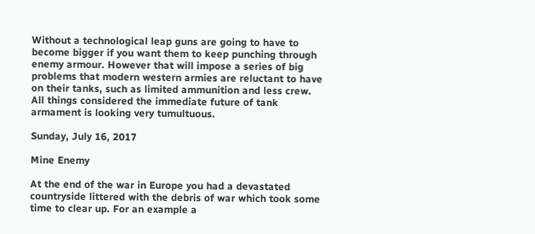Without a technological leap guns are going to have to become bigger if you want them to keep punching through enemy armour. However that will impose a series of big problems that modern western armies are reluctant to have on their tanks, such as limited ammunition and less crew. All things considered the immediate future of tank armament is looking very tumultuous.

Sunday, July 16, 2017

Mine Enemy

At the end of the war in Europe you had a devastated countryside littered with the debris of war which took some time to clear up. For an example a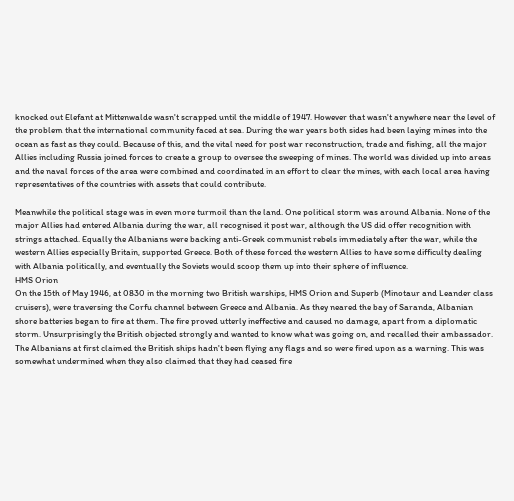knocked out Elefant at Mittenwalde wasn't scrapped until the middle of 1947. However that wasn't anywhere near the level of the problem that the international community faced at sea. During the war years both sides had been laying mines into the ocean as fast as they could. Because of this, and the vital need for post war reconstruction, trade and fishing, all the major Allies including Russia joined forces to create a group to oversee the sweeping of mines. The world was divided up into areas and the naval forces of the area were combined and coordinated in an effort to clear the mines, with each local area having representatives of the countries with assets that could contribute.

Meanwhile the political stage was in even more turmoil than the land. One political storm was around Albania. None of the major Allies had entered Albania during the war, all recognised it post war, although the US did offer recognition with strings attached. Equally the Albanians were backing anti-Greek communist rebels immediately after the war, while the western Allies especially Britain, supported Greece. Both of these forced the western Allies to have some difficulty dealing with Albania politically, and eventually the Soviets would scoop them up into their sphere of influence.
HMS Orion
On the 15th of May 1946, at 0830 in the morning two British warships, HMS Orion and Superb (Minotaur and Leander class cruisers), were traversing the Corfu channel between Greece and Albania. As they neared the bay of Saranda, Albanian shore batteries began to fire at them. The fire proved utterly ineffective and caused no damage, apart from a diplomatic storm. Unsurprisingly the British objected strongly and wanted to know what was going on, and recalled their ambassador. The Albanians at first claimed the British ships hadn't been flying any flags and so were fired upon as a warning. This was somewhat undermined when they also claimed that they had ceased fire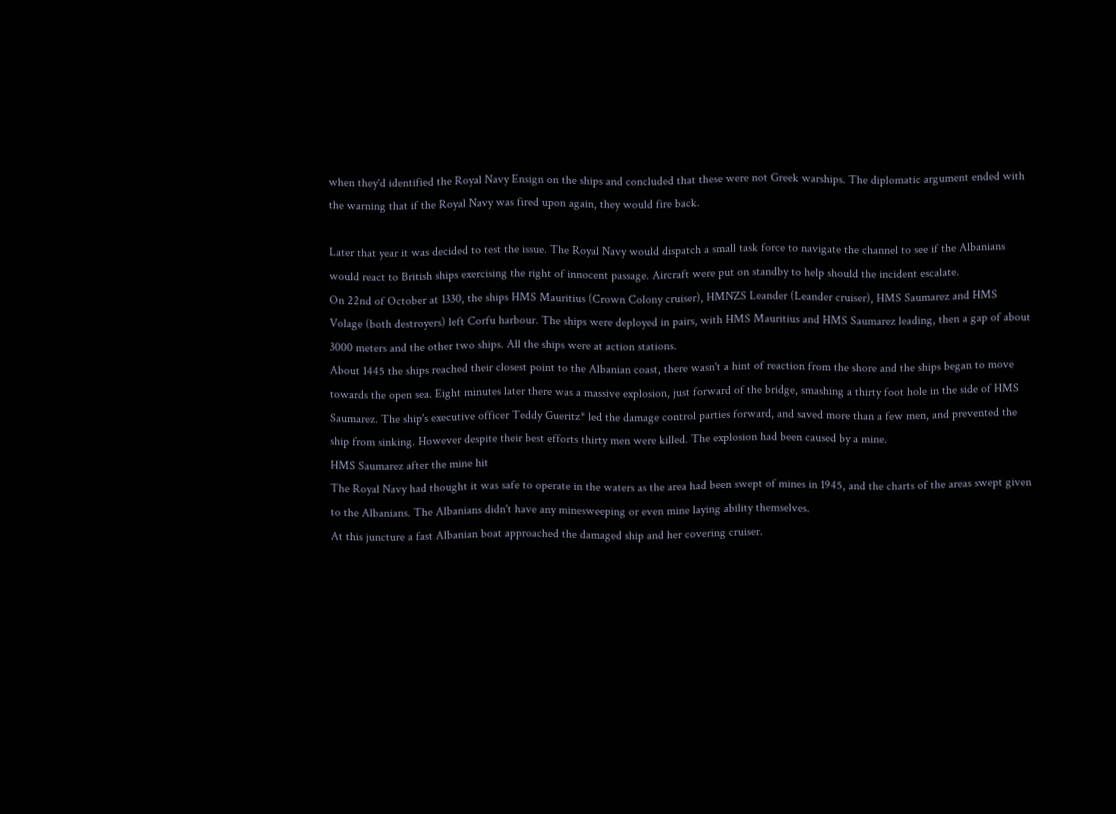when they'd identified the Royal Navy Ensign on the ships and concluded that these were not Greek warships. The diplomatic argument ended with the warning that if the Royal Navy was fired upon again, they would fire back.

Later that year it was decided to test the issue. The Royal Navy would dispatch a small task force to navigate the channel to see if the Albanians would react to British ships exercising the right of innocent passage. Aircraft were put on standby to help should the incident escalate.
On 22nd of October at 1330, the ships HMS Mauritius (Crown Colony cruiser), HMNZS Leander (Leander cruiser), HMS Saumarez and HMS Volage (both destroyers) left Corfu harbour. The ships were deployed in pairs, with HMS Mauritius and HMS Saumarez leading, then a gap of about 3000 meters and the other two ships. All the ships were at action stations.
About 1445 the ships reached their closest point to the Albanian coast, there wasn't a hint of reaction from the shore and the ships began to move towards the open sea. Eight minutes later there was a massive explosion, just forward of the bridge, smashing a thirty foot hole in the side of HMS Saumarez. The ship's executive officer Teddy Gueritz* led the damage control parties forward, and saved more than a few men, and prevented the ship from sinking. However despite their best efforts thirty men were killed. The explosion had been caused by a mine.
HMS Saumarez after the mine hit
The Royal Navy had thought it was safe to operate in the waters as the area had been swept of mines in 1945, and the charts of the areas swept given to the Albanians. The Albanians didn't have any minesweeping or even mine laying ability themselves.
At this juncture a fast Albanian boat approached the damaged ship and her covering cruiser.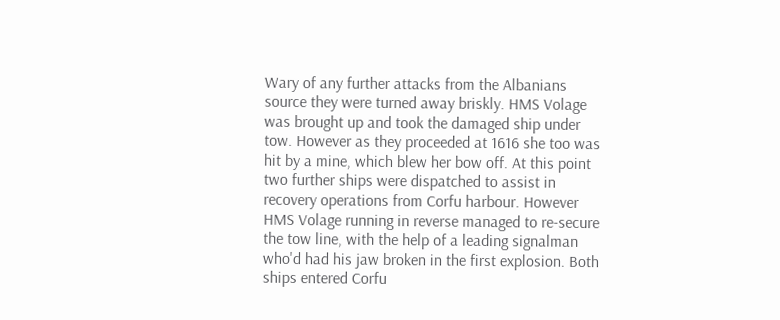Wary of any further attacks from the Albanians source they were turned away briskly. HMS Volage was brought up and took the damaged ship under tow. However as they proceeded at 1616 she too was hit by a mine, which blew her bow off. At this point two further ships were dispatched to assist in recovery operations from Corfu harbour. However HMS Volage running in reverse managed to re-secure the tow line, with the help of a leading signalman who'd had his jaw broken in the first explosion. Both ships entered Corfu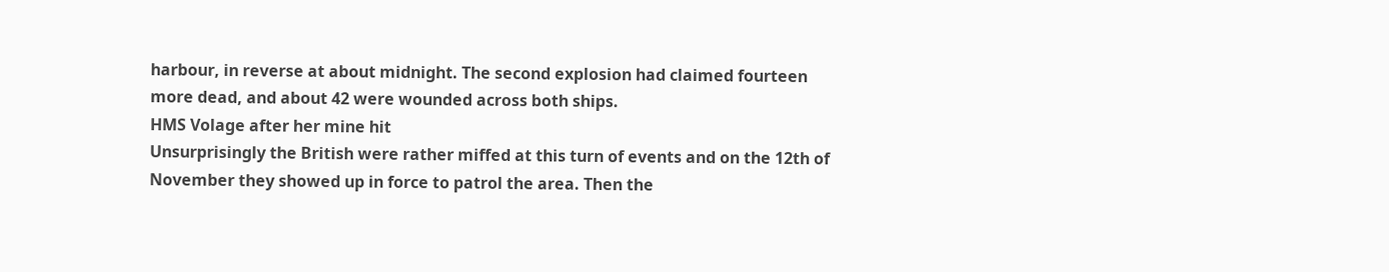harbour, in reverse at about midnight. The second explosion had claimed fourteen more dead, and about 42 were wounded across both ships.
HMS Volage after her mine hit
Unsurprisingly the British were rather miffed at this turn of events and on the 12th of November they showed up in force to patrol the area. Then the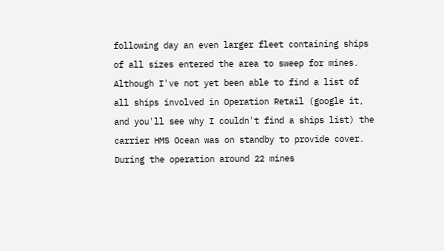following day an even larger fleet containing ships of all sizes entered the area to sweep for mines. Although I've not yet been able to find a list of all ships involved in Operation Retail (google it, and you'll see why I couldn't find a ships list) the carrier HMS Ocean was on standby to provide cover. During the operation around 22 mines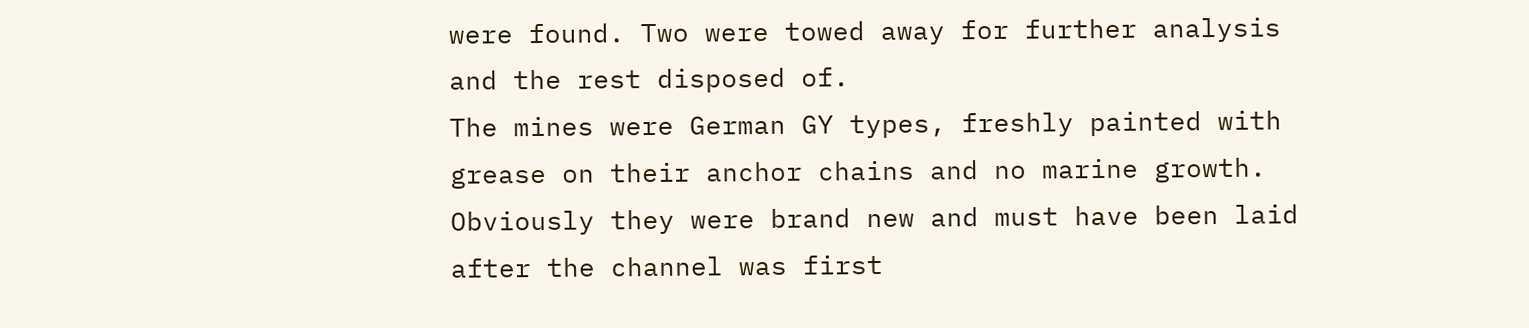were found. Two were towed away for further analysis and the rest disposed of.
The mines were German GY types, freshly painted with grease on their anchor chains and no marine growth. Obviously they were brand new and must have been laid after the channel was first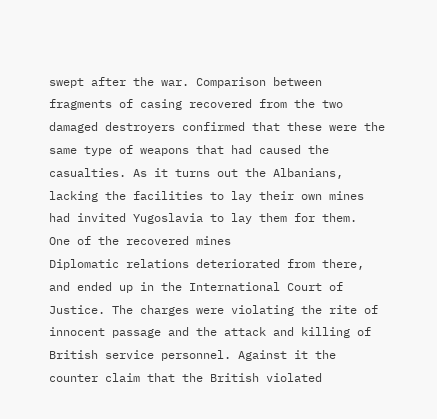swept after the war. Comparison between fragments of casing recovered from the two damaged destroyers confirmed that these were the same type of weapons that had caused the casualties. As it turns out the Albanians, lacking the facilities to lay their own mines had invited Yugoslavia to lay them for them.
One of the recovered mines
Diplomatic relations deteriorated from there, and ended up in the International Court of Justice. The charges were violating the rite of innocent passage and the attack and killing of British service personnel. Against it the counter claim that the British violated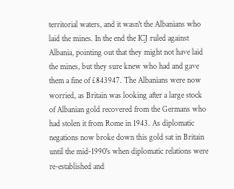territorial waters, and it wasn't the Albanians who laid the mines. In the end the ICJ ruled against Albania, pointing out that they might not have laid the mines, but they sure knew who had and gave them a fine of £843947. The Albanians were now worried, as Britain was looking after a large stock of Albanian gold recovered from the Germans who had stolen it from Rome in 1943. As diplomatic negations now broke down this gold sat in Britain until the mid-1990's when diplomatic relations were re-established and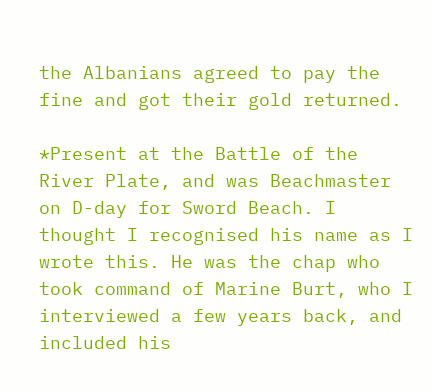the Albanians agreed to pay the fine and got their gold returned.

*Present at the Battle of the River Plate, and was Beachmaster on D-day for Sword Beach. I thought I recognised his name as I wrote this. He was the chap who took command of Marine Burt, who I interviewed a few years back, and included his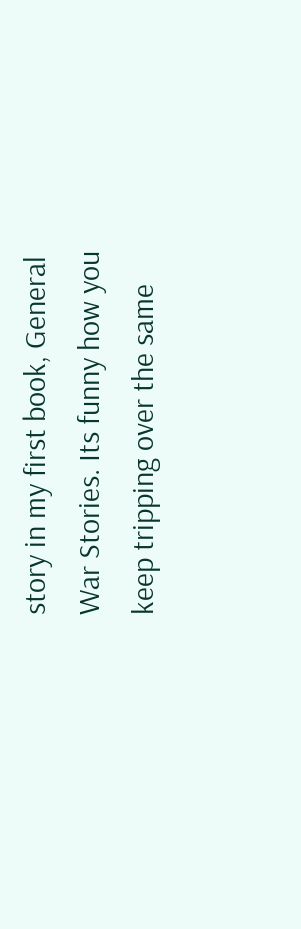story in my first book, General War Stories. Its funny how you keep tripping over the same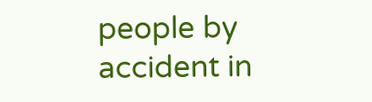people by accident in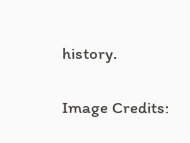history.

Image Credits: